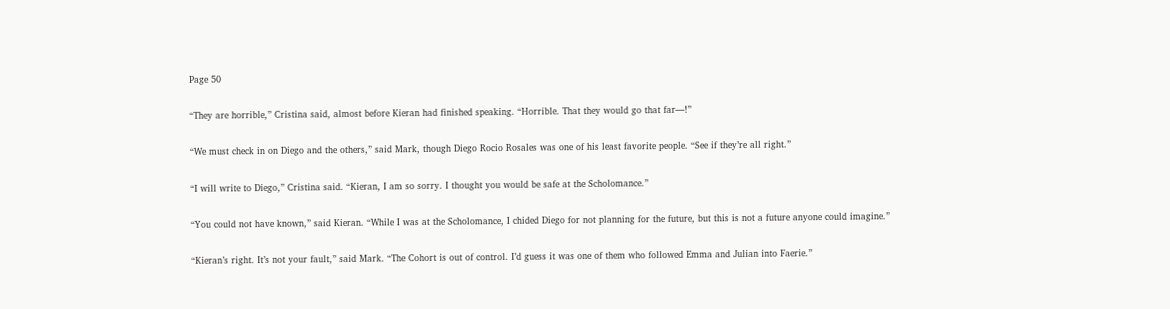Page 50

“They are horrible,” Cristina said, almost before Kieran had finished speaking. “Horrible. That they would go that far—!”

“We must check in on Diego and the others,” said Mark, though Diego Rocio Rosales was one of his least favorite people. “See if they’re all right.”

“I will write to Diego,” Cristina said. “Kieran, I am so sorry. I thought you would be safe at the Scholomance.”

“You could not have known,” said Kieran. “While I was at the Scholomance, I chided Diego for not planning for the future, but this is not a future anyone could imagine.”

“Kieran’s right. It’s not your fault,” said Mark. “The Cohort is out of control. I’d guess it was one of them who followed Emma and Julian into Faerie.”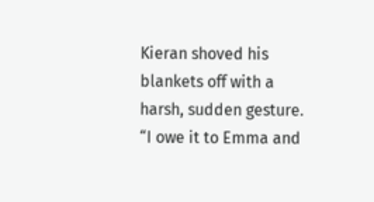Kieran shoved his blankets off with a harsh, sudden gesture. “I owe it to Emma and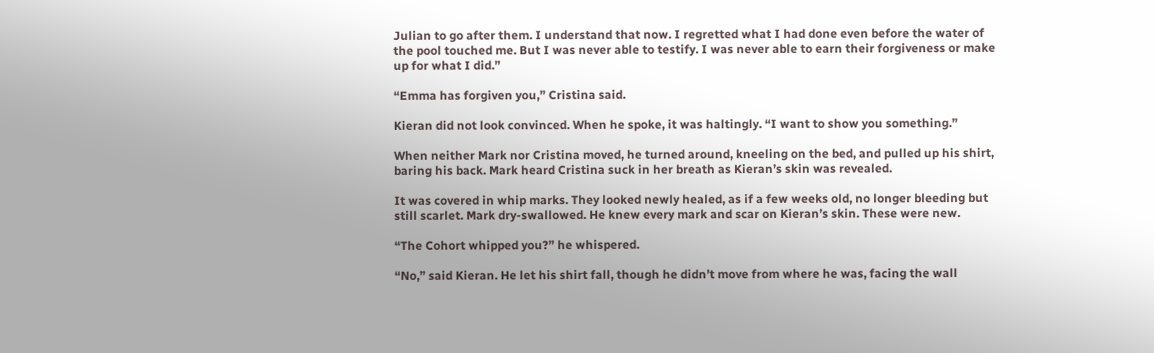Julian to go after them. I understand that now. I regretted what I had done even before the water of the pool touched me. But I was never able to testify. I was never able to earn their forgiveness or make up for what I did.”

“Emma has forgiven you,” Cristina said.

Kieran did not look convinced. When he spoke, it was haltingly. “I want to show you something.”

When neither Mark nor Cristina moved, he turned around, kneeling on the bed, and pulled up his shirt, baring his back. Mark heard Cristina suck in her breath as Kieran’s skin was revealed.

It was covered in whip marks. They looked newly healed, as if a few weeks old, no longer bleeding but still scarlet. Mark dry-swallowed. He knew every mark and scar on Kieran’s skin. These were new.

“The Cohort whipped you?” he whispered.

“No,” said Kieran. He let his shirt fall, though he didn’t move from where he was, facing the wall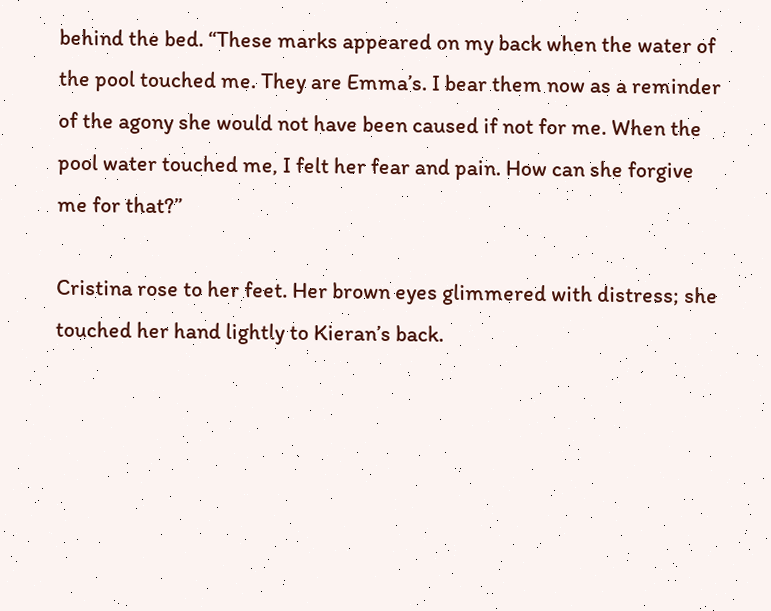behind the bed. “These marks appeared on my back when the water of the pool touched me. They are Emma’s. I bear them now as a reminder of the agony she would not have been caused if not for me. When the pool water touched me, I felt her fear and pain. How can she forgive me for that?”

Cristina rose to her feet. Her brown eyes glimmered with distress; she touched her hand lightly to Kieran’s back.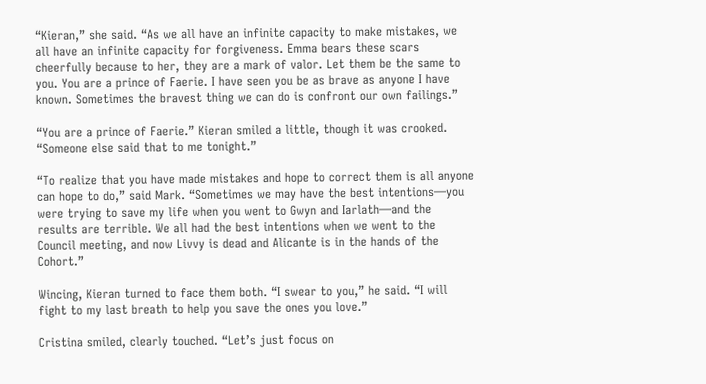“Kieran,” she said. “As we all have an infinite capacity to make mistakes, we all have an infinite capacity for forgiveness. Emma bears these scars cheerfully because to her, they are a mark of valor. Let them be the same to you. You are a prince of Faerie. I have seen you be as brave as anyone I have known. Sometimes the bravest thing we can do is confront our own failings.”

“You are a prince of Faerie.” Kieran smiled a little, though it was crooked. “Someone else said that to me tonight.”

“To realize that you have made mistakes and hope to correct them is all anyone can hope to do,” said Mark. “Sometimes we may have the best intentions—you were trying to save my life when you went to Gwyn and Iarlath—and the results are terrible. We all had the best intentions when we went to the Council meeting, and now Livvy is dead and Alicante is in the hands of the Cohort.”

Wincing, Kieran turned to face them both. “I swear to you,” he said. “I will fight to my last breath to help you save the ones you love.”

Cristina smiled, clearly touched. “Let’s just focus on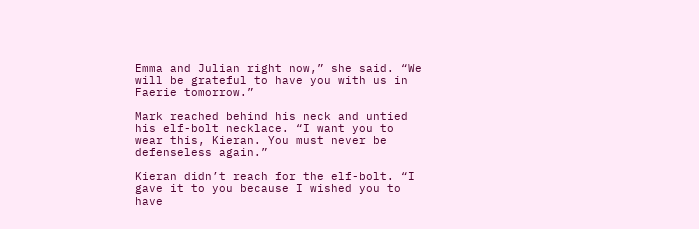Emma and Julian right now,” she said. “We will be grateful to have you with us in Faerie tomorrow.”

Mark reached behind his neck and untied his elf-bolt necklace. “I want you to wear this, Kieran. You must never be defenseless again.”

Kieran didn’t reach for the elf-bolt. “I gave it to you because I wished you to have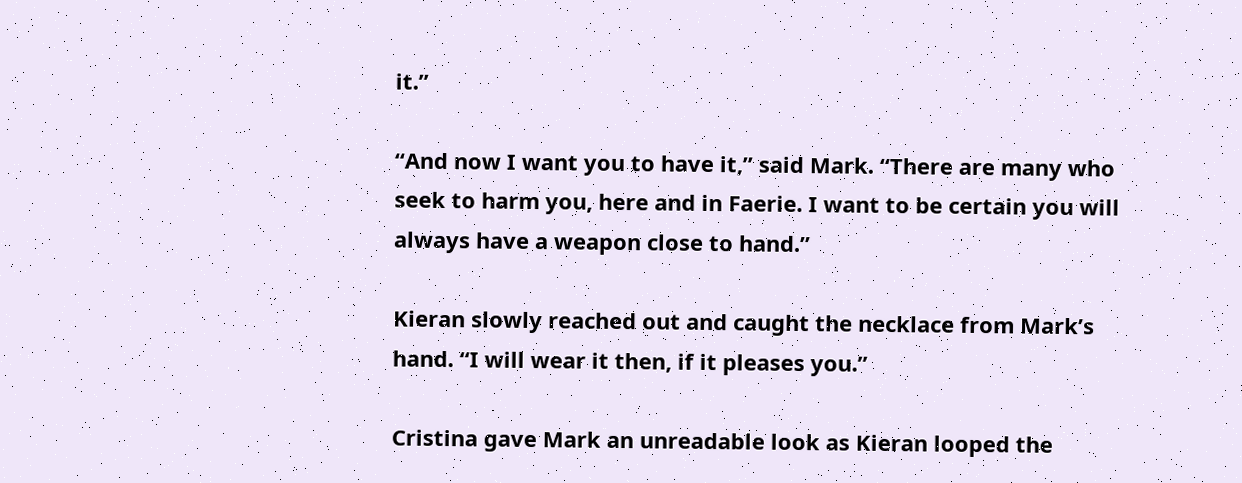it.”

“And now I want you to have it,” said Mark. “There are many who seek to harm you, here and in Faerie. I want to be certain you will always have a weapon close to hand.”

Kieran slowly reached out and caught the necklace from Mark’s hand. “I will wear it then, if it pleases you.”

Cristina gave Mark an unreadable look as Kieran looped the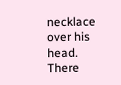necklace over his head. There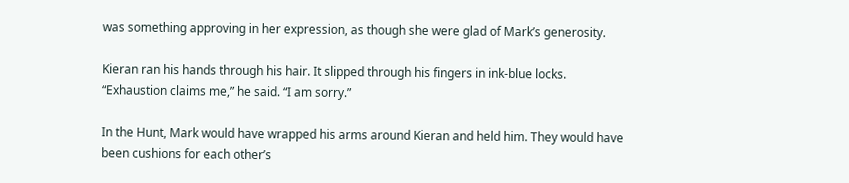was something approving in her expression, as though she were glad of Mark’s generosity.

Kieran ran his hands through his hair. It slipped through his fingers in ink-blue locks. “Exhaustion claims me,” he said. “I am sorry.”

In the Hunt, Mark would have wrapped his arms around Kieran and held him. They would have been cushions for each other’s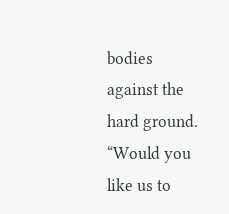bodies against the hard ground. “Would you like us to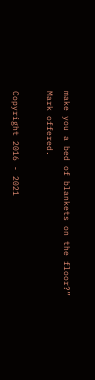make you a bed of blankets on the floor?” Mark offered.

Copyright 2016 - 2021